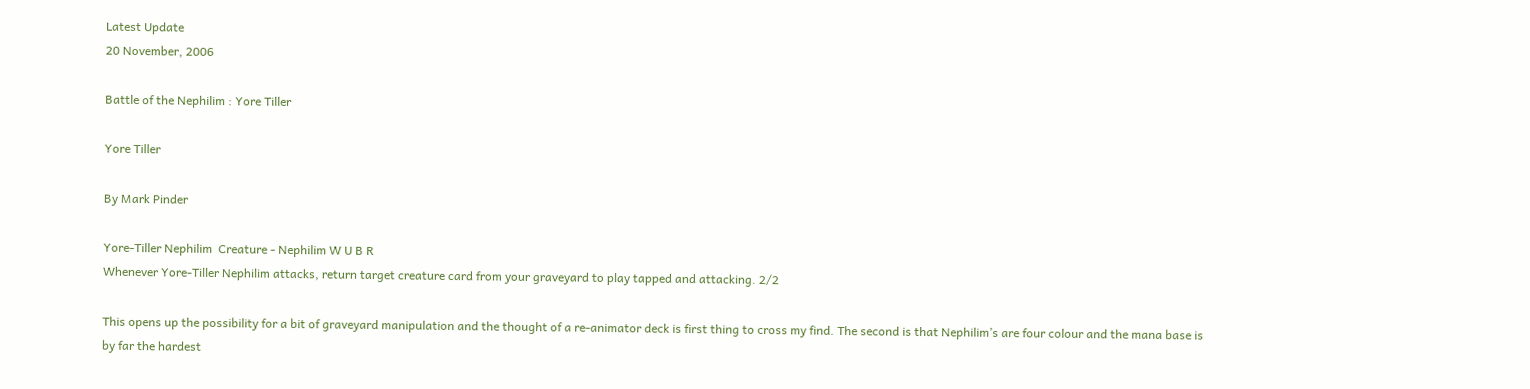Latest Update
20 November, 2006

Battle of the Nephilim : Yore Tiller

Yore Tiller

By Mark Pinder

Yore-Tiller Nephilim  Creature - Nephilim W U B R
Whenever Yore-Tiller Nephilim attacks, return target creature card from your graveyard to play tapped and attacking. 2/2

This opens up the possibility for a bit of graveyard manipulation and the thought of a re-animator deck is first thing to cross my find. The second is that Nephilim’s are four colour and the mana base is by far the hardest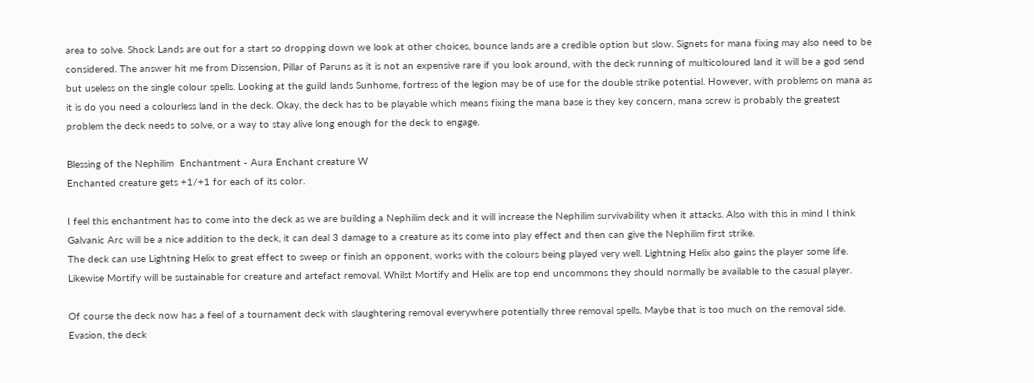area to solve. Shock Lands are out for a start so dropping down we look at other choices, bounce lands are a credible option but slow. Signets for mana fixing may also need to be considered. The answer hit me from Dissension, Pillar of Paruns as it is not an expensive rare if you look around, with the deck running of multicoloured land it will be a god send but useless on the single colour spells. Looking at the guild lands Sunhome, fortress of the legion may be of use for the double strike potential. However, with problems on mana as it is do you need a colourless land in the deck. Okay, the deck has to be playable which means fixing the mana base is they key concern, mana screw is probably the greatest problem the deck needs to solve, or a way to stay alive long enough for the deck to engage.

Blessing of the Nephilim  Enchantment - Aura Enchant creature W
Enchanted creature gets +1/+1 for each of its color.

I feel this enchantment has to come into the deck as we are building a Nephilim deck and it will increase the Nephilim survivability when it attacks. Also with this in mind I think Galvanic Arc will be a nice addition to the deck, it can deal 3 damage to a creature as its come into play effect and then can give the Nephilim first strike.
The deck can use Lightning Helix to great effect to sweep or finish an opponent, works with the colours being played very well. Lightning Helix also gains the player some life. Likewise Mortify will be sustainable for creature and artefact removal. Whilst Mortify and Helix are top end uncommons they should normally be available to the casual player.

Of course the deck now has a feel of a tournament deck with slaughtering removal everywhere potentially three removal spells. Maybe that is too much on the removal side. Evasion, the deck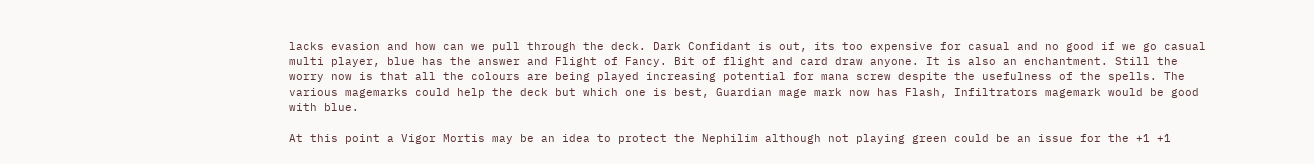lacks evasion and how can we pull through the deck. Dark Confidant is out, its too expensive for casual and no good if we go casual multi player, blue has the answer and Flight of Fancy. Bit of flight and card draw anyone. It is also an enchantment. Still the worry now is that all the colours are being played increasing potential for mana screw despite the usefulness of the spells. The various magemarks could help the deck but which one is best, Guardian mage mark now has Flash, Infiltrators magemark would be good with blue.

At this point a Vigor Mortis may be an idea to protect the Nephilim although not playing green could be an issue for the +1 +1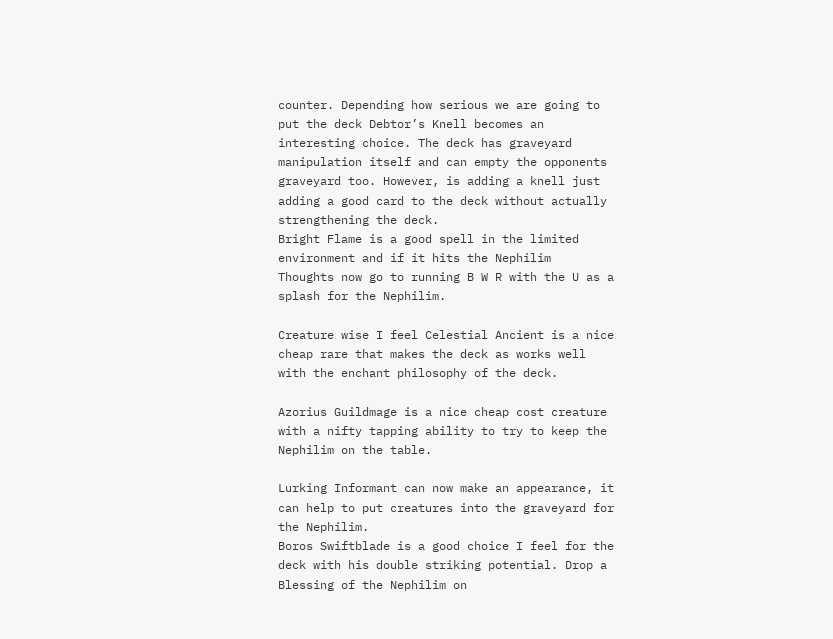counter. Depending how serious we are going to put the deck Debtor’s Knell becomes an interesting choice. The deck has graveyard manipulation itself and can empty the opponents graveyard too. However, is adding a knell just adding a good card to the deck without actually strengthening the deck.
Bright Flame is a good spell in the limited environment and if it hits the Nephilim
Thoughts now go to running B W R with the U as a splash for the Nephilim.

Creature wise I feel Celestial Ancient is a nice cheap rare that makes the deck as works well with the enchant philosophy of the deck.

Azorius Guildmage is a nice cheap cost creature with a nifty tapping ability to try to keep the Nephilim on the table.

Lurking Informant can now make an appearance, it can help to put creatures into the graveyard for the Nephilim.
Boros Swiftblade is a good choice I feel for the deck with his double striking potential. Drop a Blessing of the Nephilim on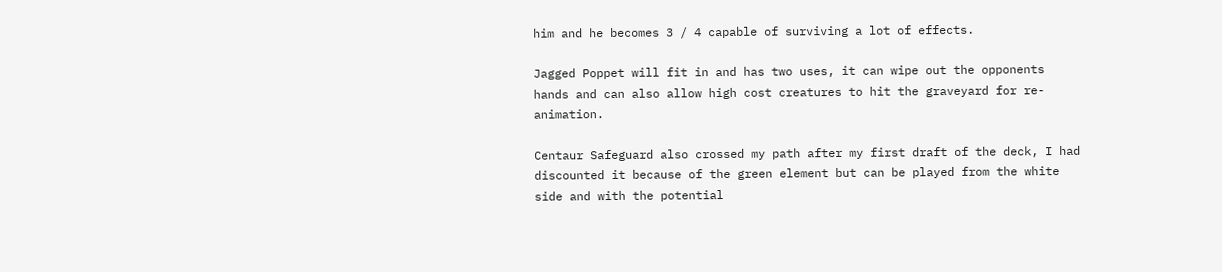him and he becomes 3 / 4 capable of surviving a lot of effects.

Jagged Poppet will fit in and has two uses, it can wipe out the opponents hands and can also allow high cost creatures to hit the graveyard for re-animation.

Centaur Safeguard also crossed my path after my first draft of the deck, I had discounted it because of the green element but can be played from the white side and with the potential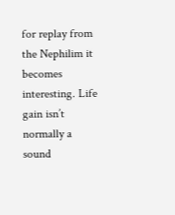for replay from the Nephilim it becomes interesting. Life gain isn’t normally a sound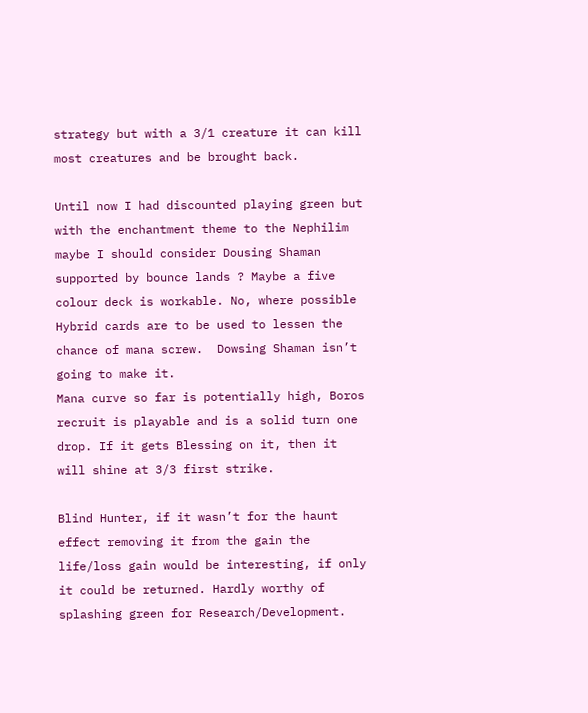strategy but with a 3/1 creature it can kill most creatures and be brought back.

Until now I had discounted playing green but with the enchantment theme to the Nephilim maybe I should consider Dousing Shaman supported by bounce lands ? Maybe a five colour deck is workable. No, where possible Hybrid cards are to be used to lessen the chance of mana screw.  Dowsing Shaman isn’t going to make it.
Mana curve so far is potentially high, Boros recruit is playable and is a solid turn one drop. If it gets Blessing on it, then it will shine at 3/3 first strike.

Blind Hunter, if it wasn’t for the haunt effect removing it from the gain the life/loss gain would be interesting, if only it could be returned. Hardly worthy of splashing green for Research/Development.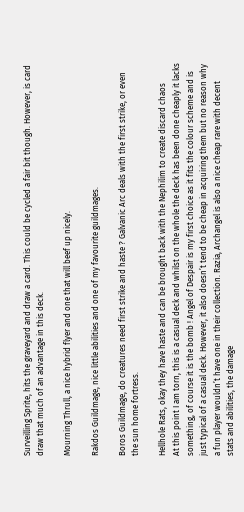Surveilling Sprite, hits the graveyard and draw a card. This could be cycled a fair bit though. However, is card draw that much of an advantage in this deck.

Mourning Thrull, a nice hybrid flyer and one that will beef up nicely.

Rakdos Guildmage, nice little abilities and one of my favourite guildmages.

Boros Guildmage, do creatures need first strike and haste ? Galvanic Arc deals with the first strike, or even the sun home fortress.

Hellhole Rats, okay they have haste and can be brought back with the Nephilim to create discard chaos
At this point I am torn, this is a casual deck and whilst on the whole the deck has been done cheaply it lacks something, of course it is the bomb ! Angel of Despair is my first choice as it fits the colour scheme and is just typical of a casual deck. However, it also doesn’t tend to be cheap in acquiring them but no reason why a fun player wouldn’t have one in their collection. Razia, Archangel is also a nice cheap rare with decent stats and abilities, the damage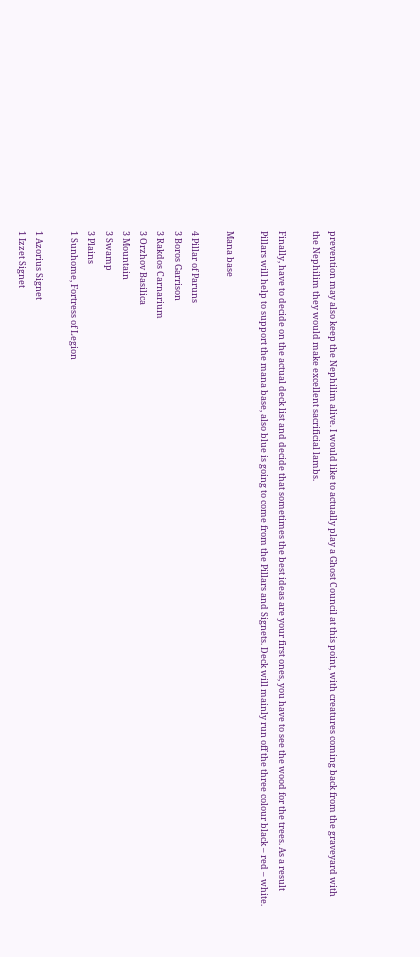prevention may also keep the Nephilim alive. I would like to actually play a Ghost Council at this point, with creatures coming back from the graveyard with the Nephilim they would make excellent sacrificial lambs.

Finally, have to decide on the actual deck list and decide that sometimes the best ideas are your first ones, you have to see the wood for the trees. As a result Pillars will help to support the mana base, also blue is going to come from the Pillars and Signets. Deck will mainly run off the three colour black – red – white.

Mana base

4 Pillar of Paruns
3 Boros Garrison
3 Rakdos Carnarium
3 Orzhov Basilica
3 Mountain
3 Swamp
3 Plains
1 Sunhome, Fortress of Legion

1 Azorius Signet
1 Izzet Signet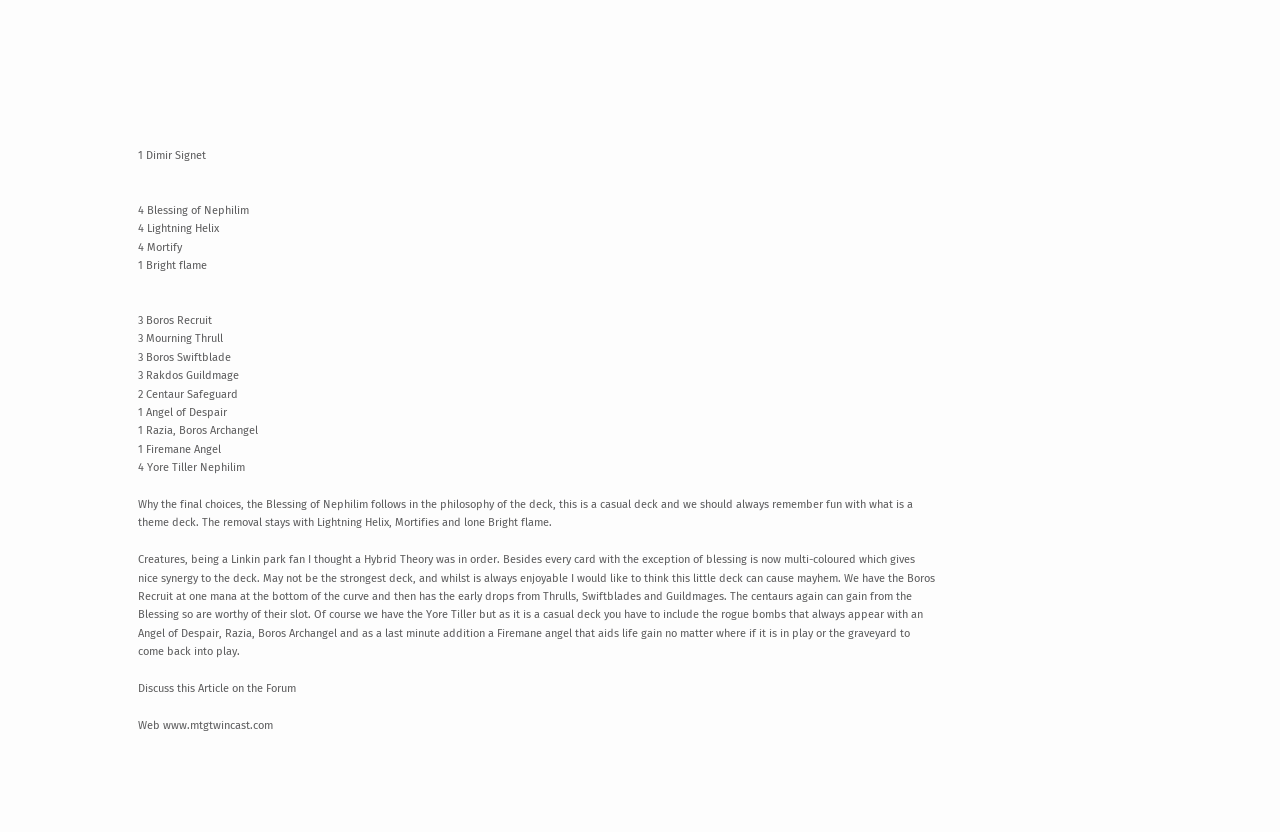1 Dimir Signet


4 Blessing of Nephilim
4 Lightning Helix
4 Mortify
1 Bright flame


3 Boros Recruit
3 Mourning Thrull
3 Boros Swiftblade
3 Rakdos Guildmage
2 Centaur Safeguard
1 Angel of Despair
1 Razia, Boros Archangel
1 Firemane Angel
4 Yore Tiller Nephilim

Why the final choices, the Blessing of Nephilim follows in the philosophy of the deck, this is a casual deck and we should always remember fun with what is a theme deck. The removal stays with Lightning Helix, Mortifies and lone Bright flame.

Creatures, being a Linkin park fan I thought a Hybrid Theory was in order. Besides every card with the exception of blessing is now multi-coloured which gives nice synergy to the deck. May not be the strongest deck, and whilst is always enjoyable I would like to think this little deck can cause mayhem. We have the Boros Recruit at one mana at the bottom of the curve and then has the early drops from Thrulls, Swiftblades and Guildmages. The centaurs again can gain from the Blessing so are worthy of their slot. Of course we have the Yore Tiller but as it is a casual deck you have to include the rogue bombs that always appear with an Angel of Despair, Razia, Boros Archangel and as a last minute addition a Firemane angel that aids life gain no matter where if it is in play or the graveyard to come back into play.

Discuss this Article on the Forum

Web www.mtgtwincast.com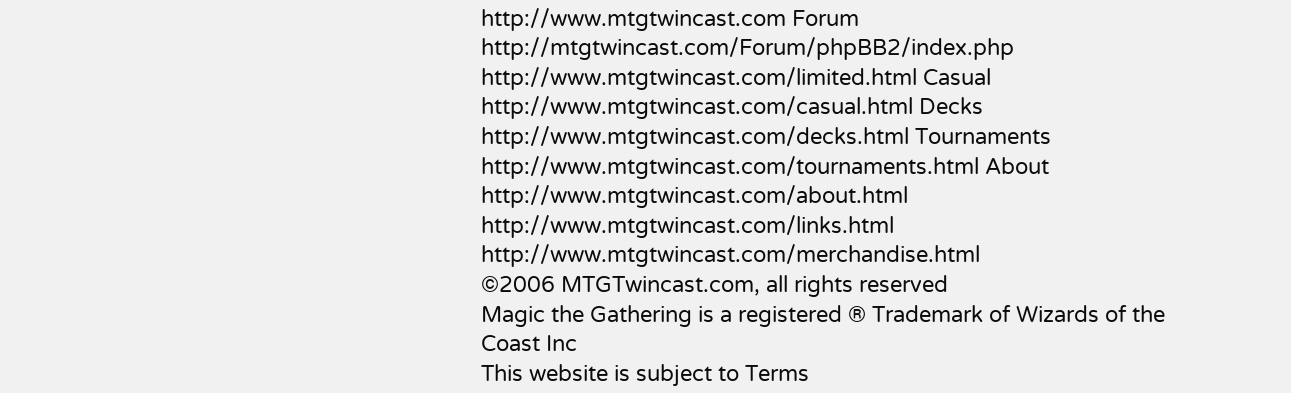http://www.mtgtwincast.com Forum http://mtgtwincast.com/Forum/phpBB2/index.php http://www.mtgtwincast.com/limited.html Casual http://www.mtgtwincast.com/casual.html Decks http://www.mtgtwincast.com/decks.html Tournaments http://www.mtgtwincast.com/tournaments.html About http://www.mtgtwincast.com/about.html http://www.mtgtwincast.com/links.html http://www.mtgtwincast.com/merchandise.html
©2006 MTGTwincast.com, all rights reserved
Magic the Gathering is a registered ® Trademark of Wizards of the Coast Inc
This website is subject to Terms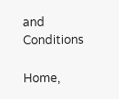and Conditions

Home,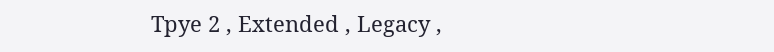Tpye 2 , Extended , Legacy ,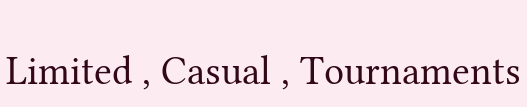Limited , Casual , Tournaments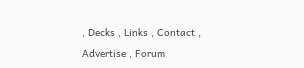, Decks , Links , Contact , Advertise , Forum